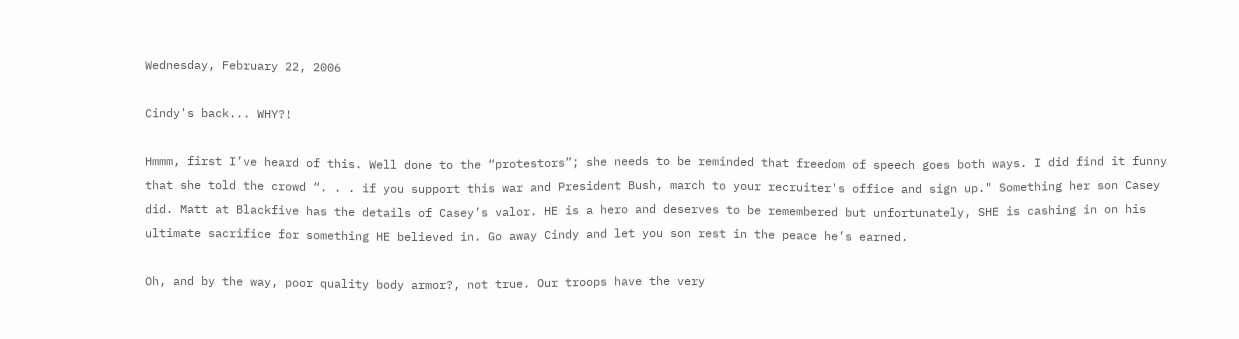Wednesday, February 22, 2006

Cindy's back... WHY?!

Hmmm, first I’ve heard of this. Well done to the “protestors”; she needs to be reminded that freedom of speech goes both ways. I did find it funny that she told the crowd “. . . if you support this war and President Bush, march to your recruiter's office and sign up." Something her son Casey did. Matt at Blackfive has the details of Casey’s valor. HE is a hero and deserves to be remembered but unfortunately, SHE is cashing in on his ultimate sacrifice for something HE believed in. Go away Cindy and let you son rest in the peace he’s earned.

Oh, and by the way, poor quality body armor?, not true. Our troops have the very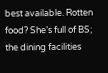best available. Rotten food? She’s full of BS; the dining facilities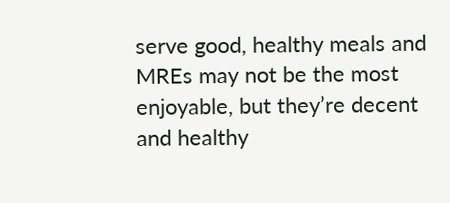serve good, healthy meals and MREs may not be the most enjoyable, but they’re decent and healthy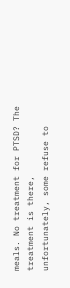meals. No treatment for PTSD? The treatment is there, unfortunately, some refuse to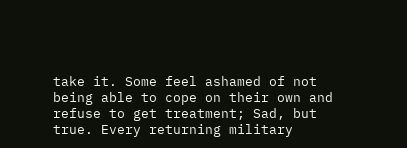take it. Some feel ashamed of not being able to cope on their own and refuse to get treatment; Sad, but true. Every returning military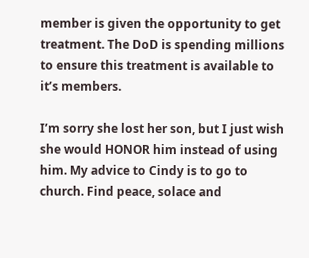member is given the opportunity to get treatment. The DoD is spending millions to ensure this treatment is available to it’s members.

I’m sorry she lost her son, but I just wish she would HONOR him instead of using him. My advice to Cindy is to go to church. Find peace, solace and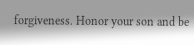forgiveness. Honor your son and be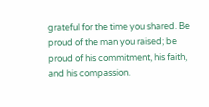grateful for the time you shared. Be proud of the man you raised; be proud of his commitment, his faith, and his compassion.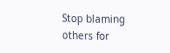Stop blaming others for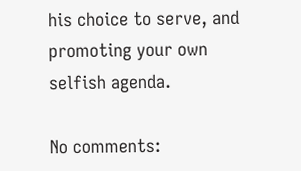his choice to serve, and promoting your own selfish agenda.

No comments: